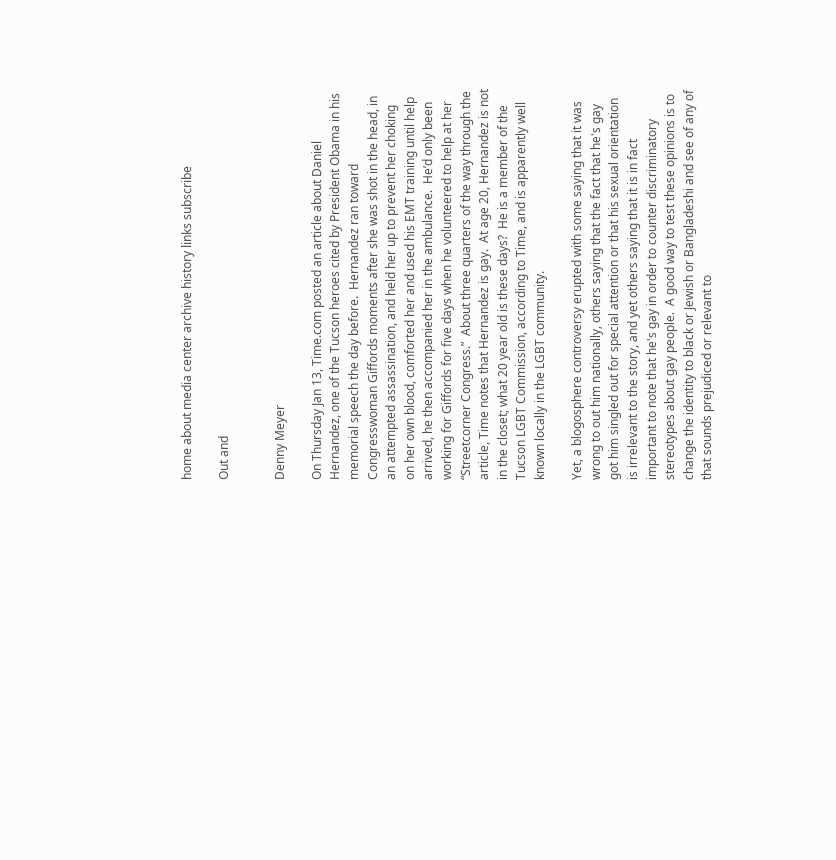home about media center archive history links subscribe

Out and


Denny Meyer

On Thursday Jan 13, Time.com posted an article about Daniel Hernandez, one of the Tucson heroes cited by President Obama in his memorial speech the day before.  Hernandez ran toward Congresswoman Giffords moments after she was shot in the head, in an attempted assassination, and held her up to prevent her choking on her own blood, comforted her and used his EMT training until help arrived, he then accompanied her in the ambulance.  He’d only been working for Giffords for five days when he volunteered to help at her “Streetcorner Congress.”  About three quarters of the way through the article, Time notes that Hernandez is gay.  At age 20, Hernandez is not in the closet; what 20 year old is these days?  He is a member of the Tucson LGBT Commission, according to Time, and is apparently well known locally in the LGBT community.

Yet, a blogosphere controversy erupted with some saying that it was wrong to out him nationally, others saying that the fact that he's gay got him singled out for special attention or that his sexual orientation is irrelevant to the story, and yet others saying that it is in fact important to note that he's gay in order to counter discriminatory stereotypes about gay people.  A good way to test these opinions is to change the identity to black or Jewish or Bangladeshi and see of any of that sounds prejudiced or relevant to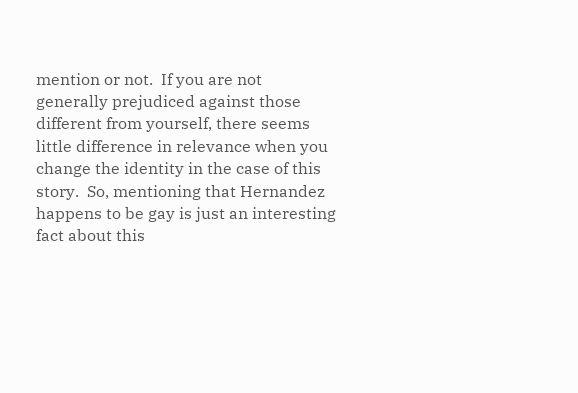mention or not.  If you are not generally prejudiced against those different from yourself, there seems little difference in relevance when you change the identity in the case of this story.  So, mentioning that Hernandez happens to be gay is just an interesting fact about this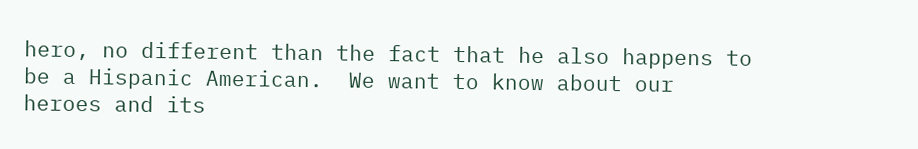hero, no different than the fact that he also happens to be a Hispanic American.  We want to know about our heroes and its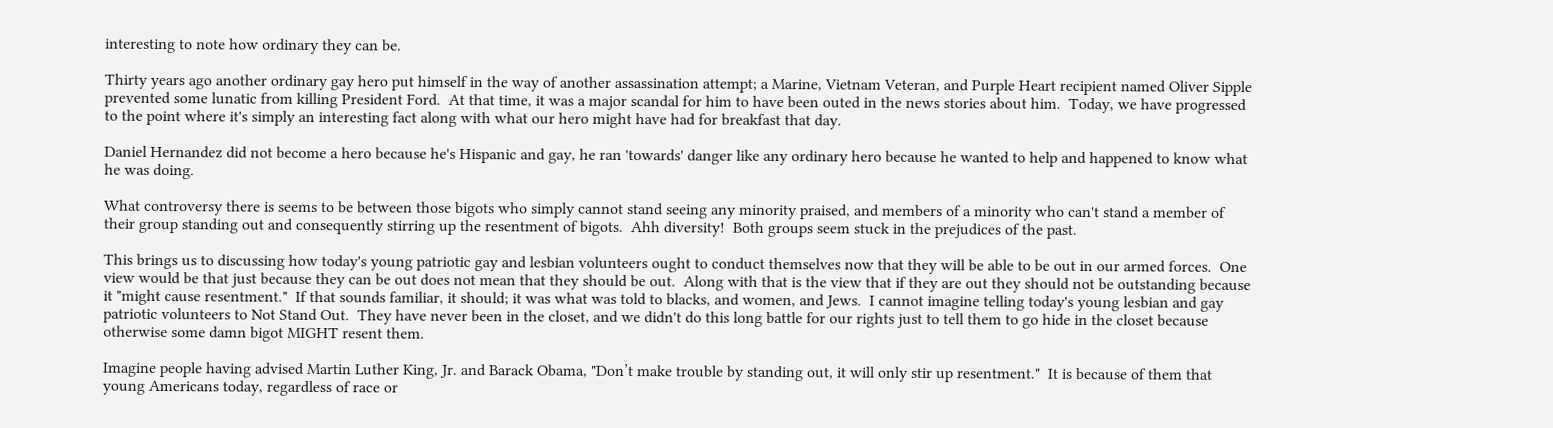interesting to note how ordinary they can be.

Thirty years ago another ordinary gay hero put himself in the way of another assassination attempt; a Marine, Vietnam Veteran, and Purple Heart recipient named Oliver Sipple prevented some lunatic from killing President Ford.  At that time, it was a major scandal for him to have been outed in the news stories about him.  Today, we have progressed to the point where it's simply an interesting fact along with what our hero might have had for breakfast that day.

Daniel Hernandez did not become a hero because he's Hispanic and gay, he ran 'towards' danger like any ordinary hero because he wanted to help and happened to know what he was doing.

What controversy there is seems to be between those bigots who simply cannot stand seeing any minority praised, and members of a minority who can't stand a member of their group standing out and consequently stirring up the resentment of bigots.  Ahh diversity!  Both groups seem stuck in the prejudices of the past.

This brings us to discussing how today's young patriotic gay and lesbian volunteers ought to conduct themselves now that they will be able to be out in our armed forces.  One view would be that just because they can be out does not mean that they should be out.  Along with that is the view that if they are out they should not be outstanding because it "might cause resentment."  If that sounds familiar, it should; it was what was told to blacks, and women, and Jews.  I cannot imagine telling today's young lesbian and gay patriotic volunteers to Not Stand Out.  They have never been in the closet, and we didn't do this long battle for our rights just to tell them to go hide in the closet because otherwise some damn bigot MIGHT resent them.

Imagine people having advised Martin Luther King, Jr. and Barack Obama, "Don’t make trouble by standing out, it will only stir up resentment."  It is because of them that young Americans today, regardless of race or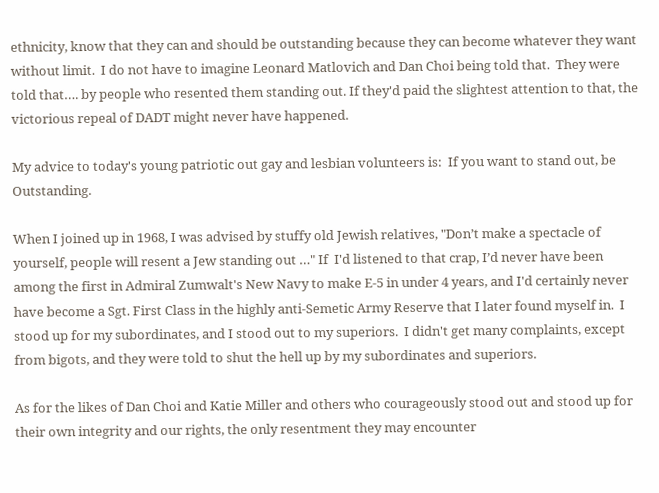ethnicity, know that they can and should be outstanding because they can become whatever they want without limit.  I do not have to imagine Leonard Matlovich and Dan Choi being told that.  They were told that…. by people who resented them standing out. If they'd paid the slightest attention to that, the victorious repeal of DADT might never have happened.

My advice to today's young patriotic out gay and lesbian volunteers is:  If you want to stand out, be Outstanding.

When I joined up in 1968, I was advised by stuffy old Jewish relatives, "Don’t make a spectacle of yourself, people will resent a Jew standing out …" If  I'd listened to that crap, I’d never have been among the first in Admiral Zumwalt's New Navy to make E-5 in under 4 years, and I'd certainly never have become a Sgt. First Class in the highly anti-Semetic Army Reserve that I later found myself in.  I stood up for my subordinates, and I stood out to my superiors.  I didn't get many complaints, except from bigots, and they were told to shut the hell up by my subordinates and superiors.

As for the likes of Dan Choi and Katie Miller and others who courageously stood out and stood up for their own integrity and our rights, the only resentment they may encounter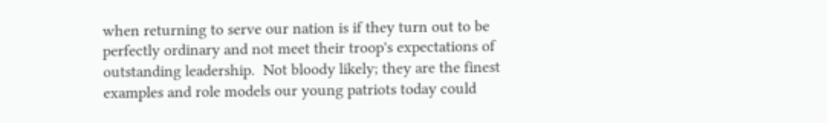when returning to serve our nation is if they turn out to be perfectly ordinary and not meet their troop's expectations of outstanding leadership.  Not bloody likely; they are the finest examples and role models our young patriots today could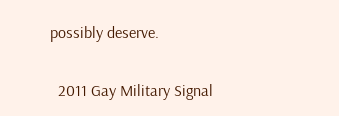possibly deserve.

  2011 Gay Military Signal